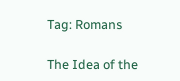Tag: Romans

The Idea of the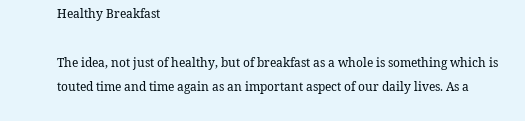Healthy Breakfast

The idea, not just of healthy, but of breakfast as a whole is something which is touted time and time again as an important aspect of our daily lives. As a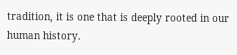tradition, it is one that is deeply rooted in our human history.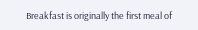Breakfast is originally the first meal of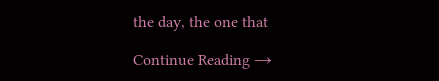the day, the one that

Continue Reading →